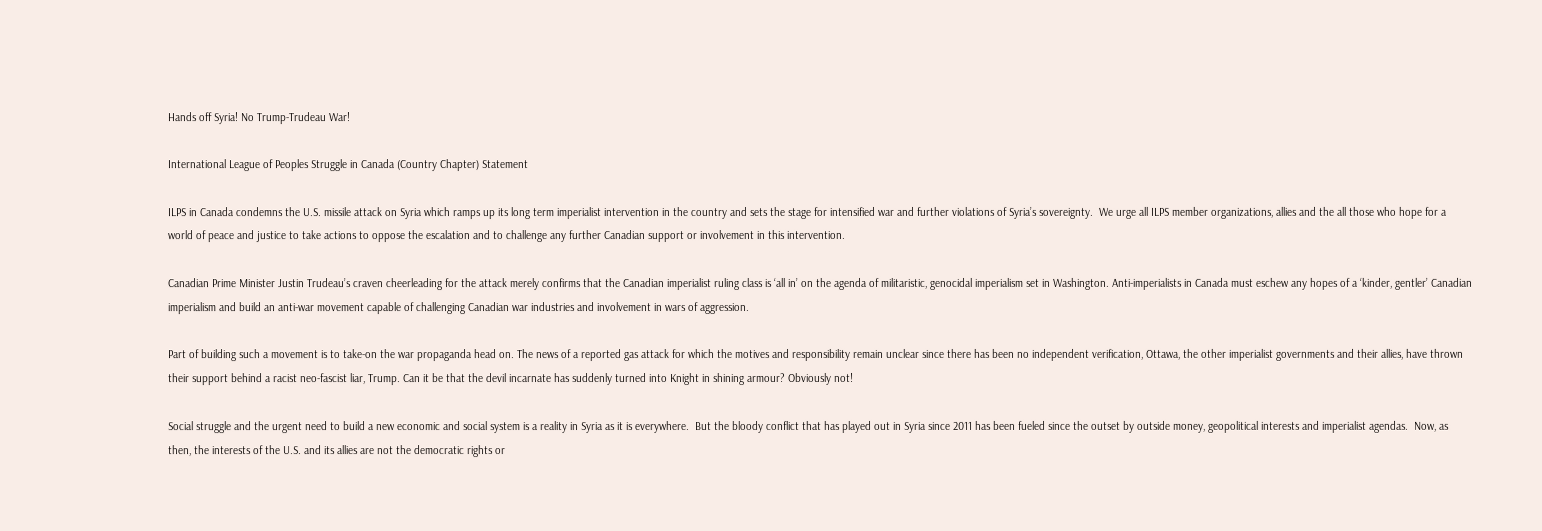Hands off Syria! No Trump-Trudeau War!

International League of Peoples Struggle in Canada (Country Chapter) Statement

ILPS in Canada condemns the U.S. missile attack on Syria which ramps up its long term imperialist intervention in the country and sets the stage for intensified war and further violations of Syria’s sovereignty.  We urge all ILPS member organizations, allies and the all those who hope for a world of peace and justice to take actions to oppose the escalation and to challenge any further Canadian support or involvement in this intervention.

Canadian Prime Minister Justin Trudeau’s craven cheerleading for the attack merely confirms that the Canadian imperialist ruling class is ‘all in’ on the agenda of militaristic, genocidal imperialism set in Washington. Anti-imperialists in Canada must eschew any hopes of a ‘kinder, gentler’ Canadian imperialism and build an anti-war movement capable of challenging Canadian war industries and involvement in wars of aggression.

Part of building such a movement is to take-on the war propaganda head on. The news of a reported gas attack for which the motives and responsibility remain unclear since there has been no independent verification, Ottawa, the other imperialist governments and their allies, have thrown their support behind a racist neo-fascist liar, Trump. Can it be that the devil incarnate has suddenly turned into Knight in shining armour? Obviously not!

Social struggle and the urgent need to build a new economic and social system is a reality in Syria as it is everywhere.  But the bloody conflict that has played out in Syria since 2011 has been fueled since the outset by outside money, geopolitical interests and imperialist agendas.  Now, as then, the interests of the U.S. and its allies are not the democratic rights or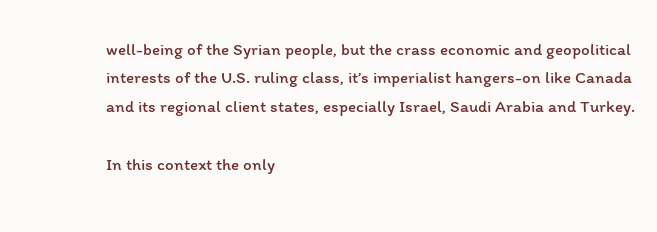well-being of the Syrian people, but the crass economic and geopolitical interests of the U.S. ruling class, it’s imperialist hangers-on like Canada and its regional client states, especially Israel, Saudi Arabia and Turkey.

In this context the only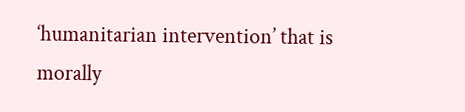‘humanitarian intervention’ that is morally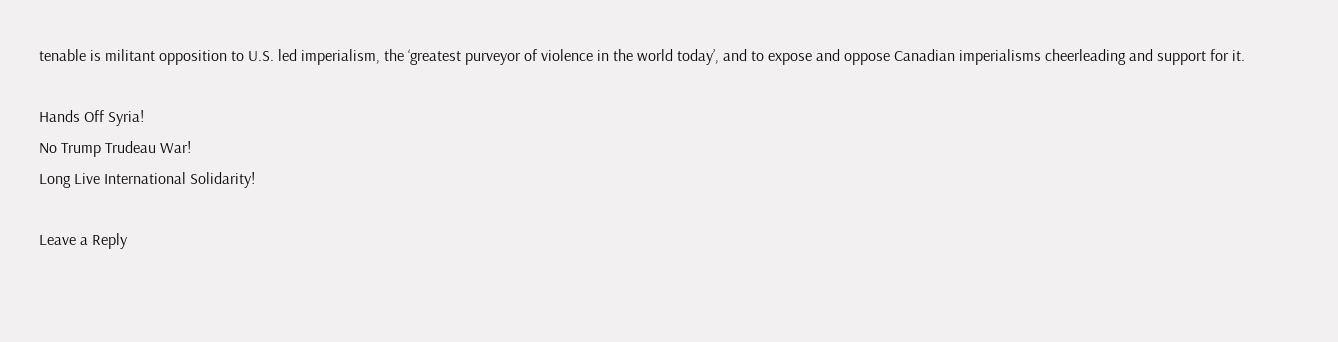tenable is militant opposition to U.S. led imperialism, the ‘greatest purveyor of violence in the world today’, and to expose and oppose Canadian imperialisms cheerleading and support for it.

Hands Off Syria!
No Trump Trudeau War!
Long Live International Solidarity!

Leave a Reply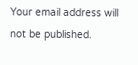Your email address will not be published.